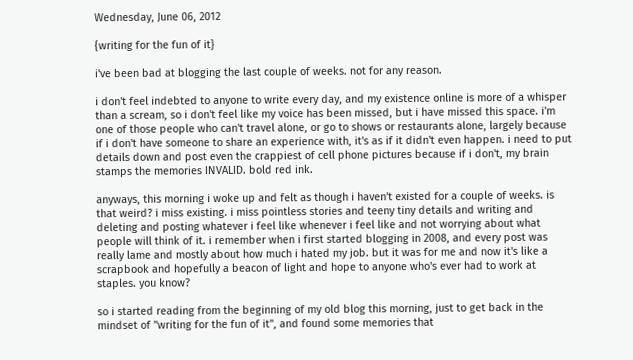Wednesday, June 06, 2012

{writing for the fun of it}

i've been bad at blogging the last couple of weeks. not for any reason.

i don't feel indebted to anyone to write every day, and my existence online is more of a whisper than a scream, so i don't feel like my voice has been missed, but i have missed this space. i'm one of those people who can't travel alone, or go to shows or restaurants alone, largely because if i don't have someone to share an experience with, it's as if it didn't even happen. i need to put details down and post even the crappiest of cell phone pictures because if i don't, my brain stamps the memories INVALID. bold red ink.

anyways, this morning i woke up and felt as though i haven't existed for a couple of weeks. is that weird? i miss existing. i miss pointless stories and teeny tiny details and writing and deleting and posting whatever i feel like whenever i feel like and not worrying about what people will think of it. i remember when i first started blogging in 2008, and every post was really lame and mostly about how much i hated my job. but it was for me and now it's like a scrapbook and hopefully a beacon of light and hope to anyone who's ever had to work at staples. you know?

so i started reading from the beginning of my old blog this morning, just to get back in the mindset of "writing for the fun of it", and found some memories that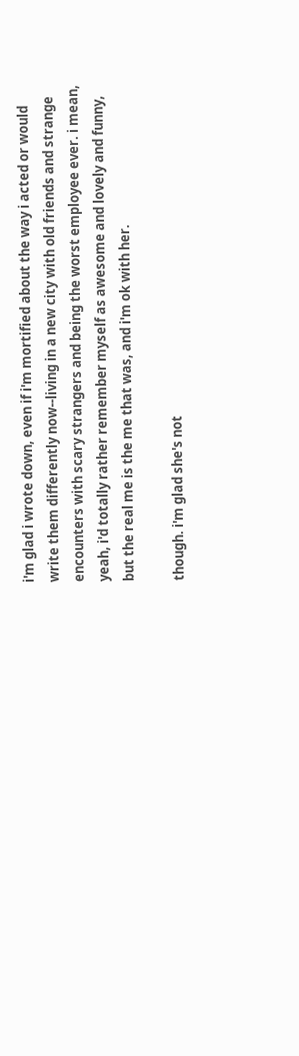i'm glad i wrote down, even if i'm mortified about the way i acted or would write them differently now--living in a new city with old friends and strange encounters with scary strangers and being the worst employee ever. i mean, yeah, i'd totally rather remember myself as awesome and lovely and funny, but the real me is the me that was, and i'm ok with her.

though. i'm glad she's not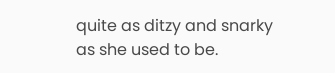quite as ditzy and snarky as she used to be.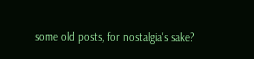some old posts, for nostalgia's sake?